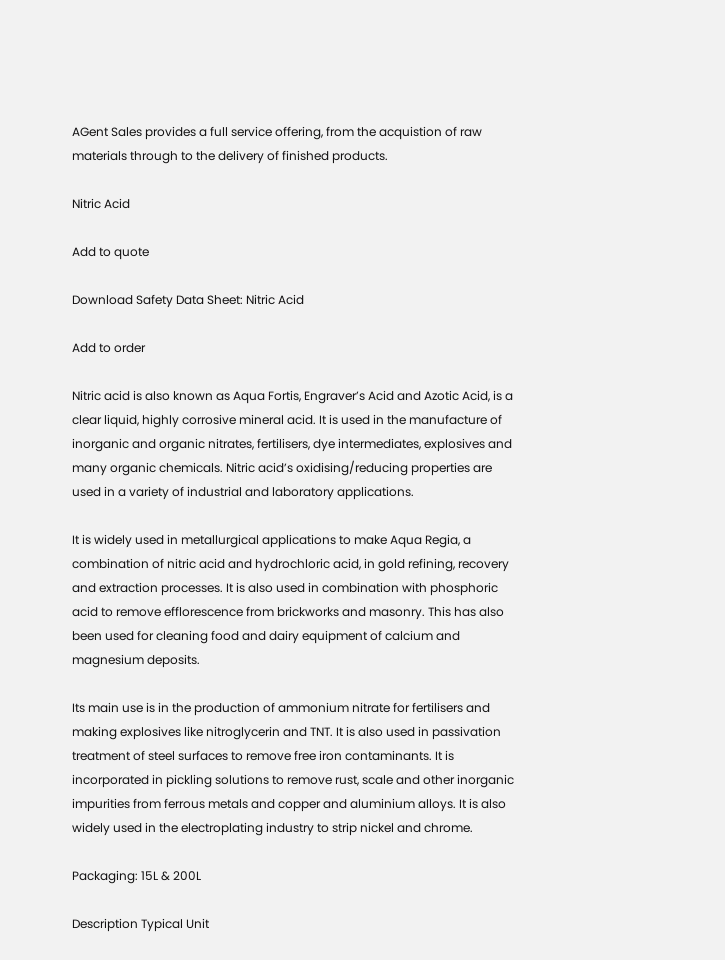AGent Sales provides a full service offering, from the acquistion of raw materials through to the delivery of finished products.

Nitric Acid

Add to quote

Download Safety Data Sheet: Nitric Acid

Add to order

Nitric acid is also known as Aqua Fortis, Engraver’s Acid and Azotic Acid, is a clear liquid, highly corrosive mineral acid. It is used in the manufacture of inorganic and organic nitrates, fertilisers, dye intermediates, explosives and many organic chemicals. Nitric acid’s oxidising/reducing properties are used in a variety of industrial and laboratory applications.

It is widely used in metallurgical applications to make Aqua Regia, a combination of nitric acid and hydrochloric acid, in gold refining, recovery and extraction processes. It is also used in combination with phosphoric acid to remove efflorescence from brickworks and masonry. This has also been used for cleaning food and dairy equipment of calcium and magnesium deposits.

Its main use is in the production of ammonium nitrate for fertilisers and making explosives like nitroglycerin and TNT. It is also used in passivation treatment of steel surfaces to remove free iron contaminants. It is incorporated in pickling solutions to remove rust, scale and other inorganic impurities from ferrous metals and copper and aluminium alloys. It is also widely used in the electroplating industry to strip nickel and chrome.

Packaging: 15L & 200L

Description Typical Unit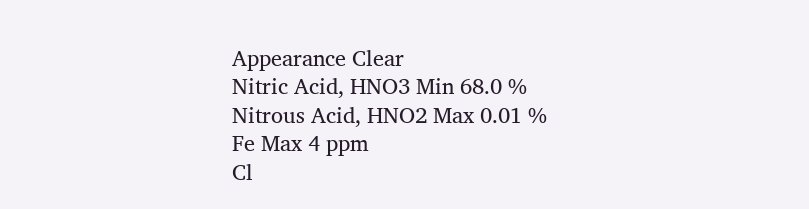Appearance Clear
Nitric Acid, HNO3 Min 68.0 %
Nitrous Acid, HNO2 Max 0.01 %
Fe Max 4 ppm
Cl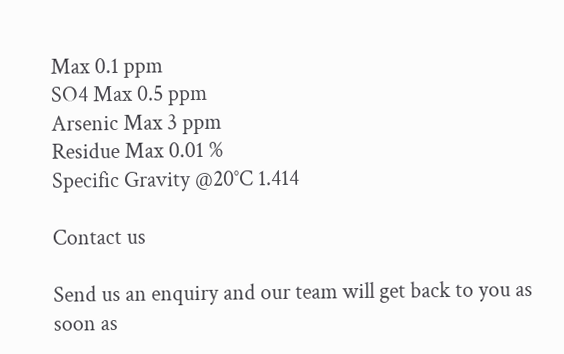Max 0.1 ppm
SO4 Max 0.5 ppm
Arsenic Max 3 ppm
Residue Max 0.01 %
Specific Gravity @20°C 1.414

Contact us

Send us an enquiry and our team will get back to you as soon as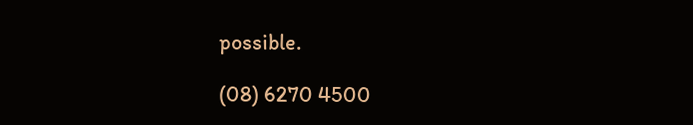possible.

(08) 6270 4500